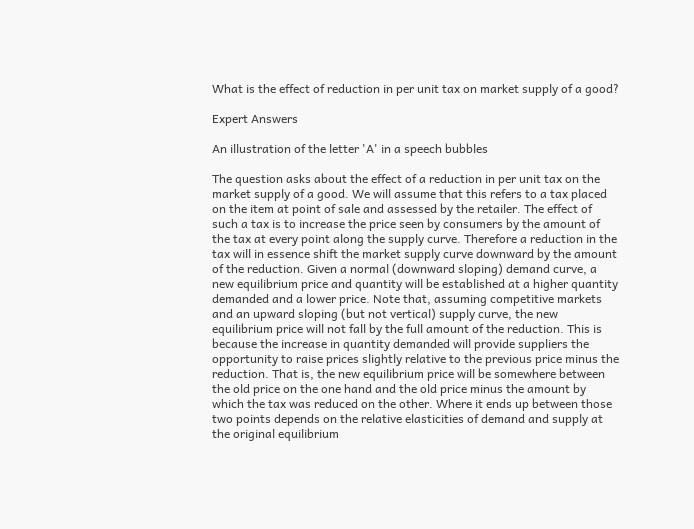What is the effect of reduction in per unit tax on market supply of a good?

Expert Answers

An illustration of the letter 'A' in a speech bubbles

The question asks about the effect of a reduction in per unit tax on the market supply of a good. We will assume that this refers to a tax placed on the item at point of sale and assessed by the retailer. The effect of such a tax is to increase the price seen by consumers by the amount of the tax at every point along the supply curve. Therefore a reduction in the tax will in essence shift the market supply curve downward by the amount of the reduction. Given a normal (downward sloping) demand curve, a new equilibrium price and quantity will be established at a higher quantity demanded and a lower price. Note that, assuming competitive markets and an upward sloping (but not vertical) supply curve, the new equilibrium price will not fall by the full amount of the reduction. This is because the increase in quantity demanded will provide suppliers the opportunity to raise prices slightly relative to the previous price minus the reduction. That is, the new equilibrium price will be somewhere between the old price on the one hand and the old price minus the amount by which the tax was reduced on the other. Where it ends up between those two points depends on the relative elasticities of demand and supply at the original equilibrium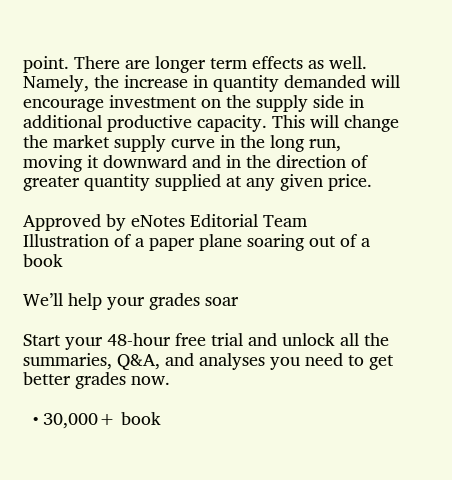point. There are longer term effects as well. Namely, the increase in quantity demanded will encourage investment on the supply side in additional productive capacity. This will change the market supply curve in the long run, moving it downward and in the direction of greater quantity supplied at any given price.

Approved by eNotes Editorial Team
Illustration of a paper plane soaring out of a book

We’ll help your grades soar

Start your 48-hour free trial and unlock all the summaries, Q&A, and analyses you need to get better grades now.

  • 30,000+ book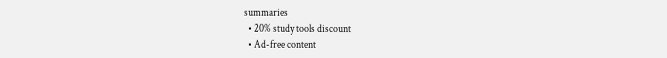summaries
  • 20% study tools discount
  • Ad-free content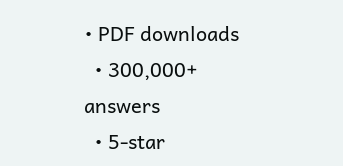• PDF downloads
  • 300,000+ answers
  • 5-star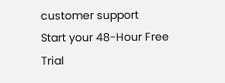customer support
Start your 48-Hour Free Trial